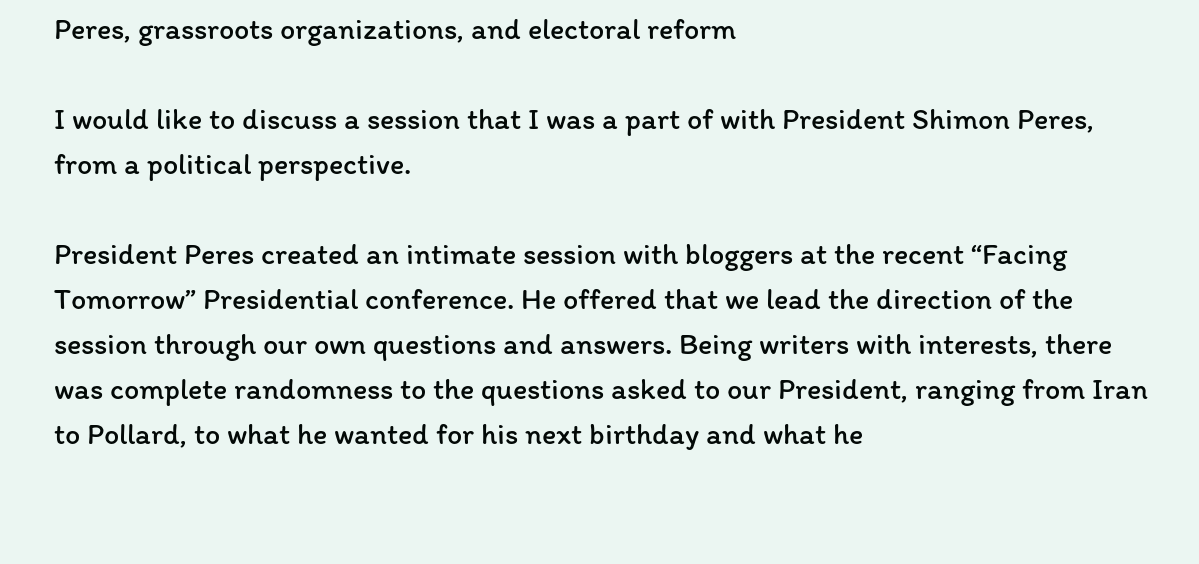Peres, grassroots organizations, and electoral reform

I would like to discuss a session that I was a part of with President Shimon Peres, from a political perspective.

President Peres created an intimate session with bloggers at the recent “Facing Tomorrow” Presidential conference. He offered that we lead the direction of the session through our own questions and answers. Being writers with interests, there was complete randomness to the questions asked to our President, ranging from Iran to Pollard, to what he wanted for his next birthday and what he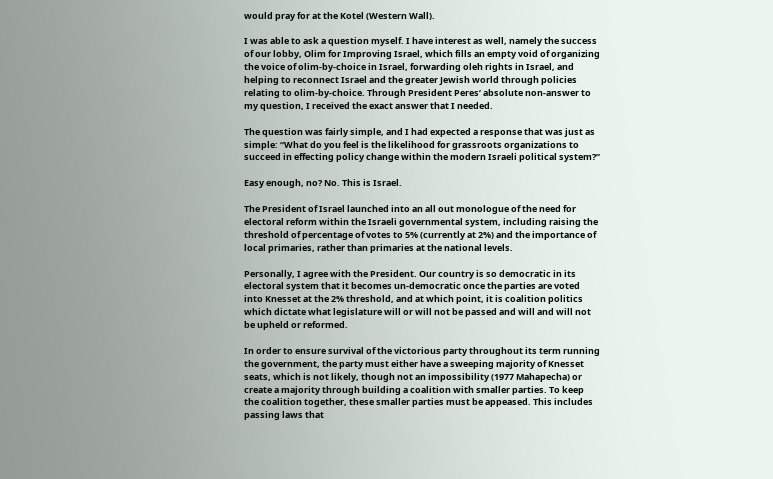would pray for at the Kotel (Western Wall).

I was able to ask a question myself. I have interest as well, namely the success of our lobby, Olim for Improving Israel, which fills an empty void of organizing the voice of olim-by-choice in Israel, forwarding oleh rights in Israel, and helping to reconnect Israel and the greater Jewish world through policies relating to olim-by-choice. Through President Peres’ absolute non-answer to my question, I received the exact answer that I needed.

The question was fairly simple, and I had expected a response that was just as simple: “What do you feel is the likelihood for grassroots organizations to succeed in effecting policy change within the modern Israeli political system?”

Easy enough, no? No. This is Israel.

The President of Israel launched into an all out monologue of the need for electoral reform within the Israeli governmental system, including raising the threshold of percentage of votes to 5% (currently at 2%) and the importance of local primaries, rather than primaries at the national levels.

Personally, I agree with the President. Our country is so democratic in its electoral system that it becomes un-democratic once the parties are voted into Knesset at the 2% threshold, and at which point, it is coalition politics which dictate what legislature will or will not be passed and will and will not be upheld or reformed.

In order to ensure survival of the victorious party throughout its term running the government, the party must either have a sweeping majority of Knesset seats, which is not likely, though not an impossibility (1977 Mahapecha) or create a majority through building a coalition with smaller parties. To keep the coalition together, these smaller parties must be appeased. This includes passing laws that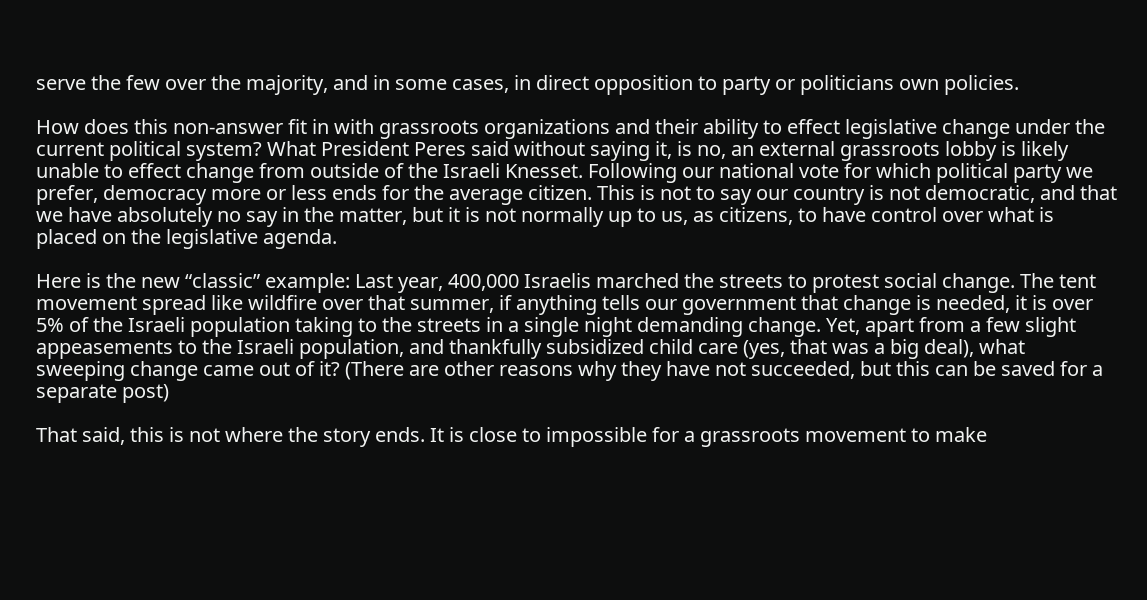serve the few over the majority, and in some cases, in direct opposition to party or politicians own policies.

How does this non-answer fit in with grassroots organizations and their ability to effect legislative change under the current political system? What President Peres said without saying it, is no, an external grassroots lobby is likely unable to effect change from outside of the Israeli Knesset. Following our national vote for which political party we prefer, democracy more or less ends for the average citizen. This is not to say our country is not democratic, and that we have absolutely no say in the matter, but it is not normally up to us, as citizens, to have control over what is placed on the legislative agenda.

Here is the new “classic” example: Last year, 400,000 Israelis marched the streets to protest social change. The tent movement spread like wildfire over that summer, if anything tells our government that change is needed, it is over 5% of the Israeli population taking to the streets in a single night demanding change. Yet, apart from a few slight appeasements to the Israeli population, and thankfully subsidized child care (yes, that was a big deal), what sweeping change came out of it? (There are other reasons why they have not succeeded, but this can be saved for a separate post)

That said, this is not where the story ends. It is close to impossible for a grassroots movement to make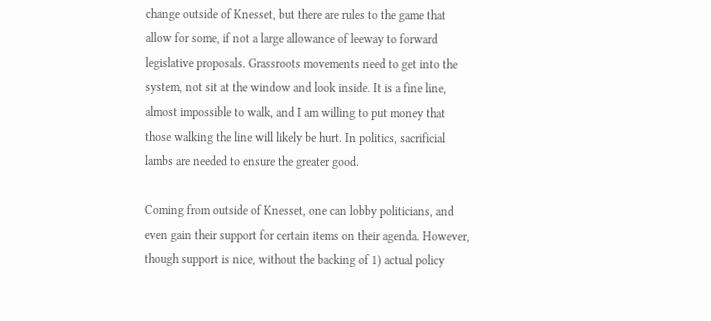change outside of Knesset, but there are rules to the game that allow for some, if not a large allowance of leeway to forward legislative proposals. Grassroots movements need to get into the system, not sit at the window and look inside. It is a fine line, almost impossible to walk, and I am willing to put money that those walking the line will likely be hurt. In politics, sacrificial lambs are needed to ensure the greater good.

Coming from outside of Knesset, one can lobby politicians, and even gain their support for certain items on their agenda. However, though support is nice, without the backing of 1) actual policy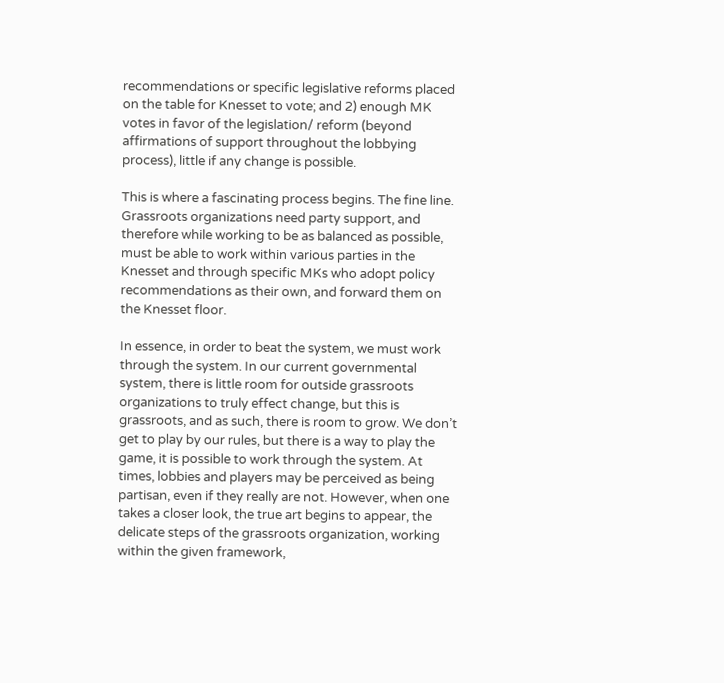recommendations or specific legislative reforms placed on the table for Knesset to vote; and 2) enough MK votes in favor of the legislation/ reform (beyond affirmations of support throughout the lobbying process), little if any change is possible.

This is where a fascinating process begins. The fine line. Grassroots organizations need party support, and therefore while working to be as balanced as possible, must be able to work within various parties in the Knesset and through specific MKs who adopt policy recommendations as their own, and forward them on the Knesset floor.

In essence, in order to beat the system, we must work through the system. In our current governmental system, there is little room for outside grassroots organizations to truly effect change, but this is grassroots, and as such, there is room to grow. We don’t get to play by our rules, but there is a way to play the game, it is possible to work through the system. At times, lobbies and players may be perceived as being partisan, even if they really are not. However, when one takes a closer look, the true art begins to appear, the delicate steps of the grassroots organization, working within the given framework,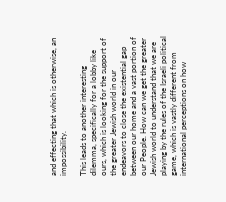and effecting that which is otherwise, an impossibility.

This leads to another interesting dilemma, specifically for a lobby like ours, which is looking for the support of the greater Jewish world in our endeavors to close the existential gap between our home and a vast portion of our People. How can we get the greater Jewish world to understand that we are playing by the rules of the Israeli political game, which is vastly different from international perceptions on how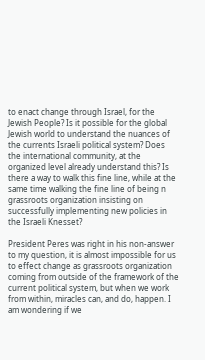to enact change through Israel, for the Jewish People? Is it possible for the global Jewish world to understand the nuances of the currents Israeli political system? Does the international community, at the organized level already understand this? Is there a way to walk this fine line, while at the same time walking the fine line of being n grassroots organization insisting on successfully implementing new policies in the Israeli Knesset?

President Peres was right in his non-answer to my question, it is almost impossible for us to effect change as grassroots organization coming from outside of the framework of the current political system, but when we work from within, miracles can, and do, happen. I am wondering if we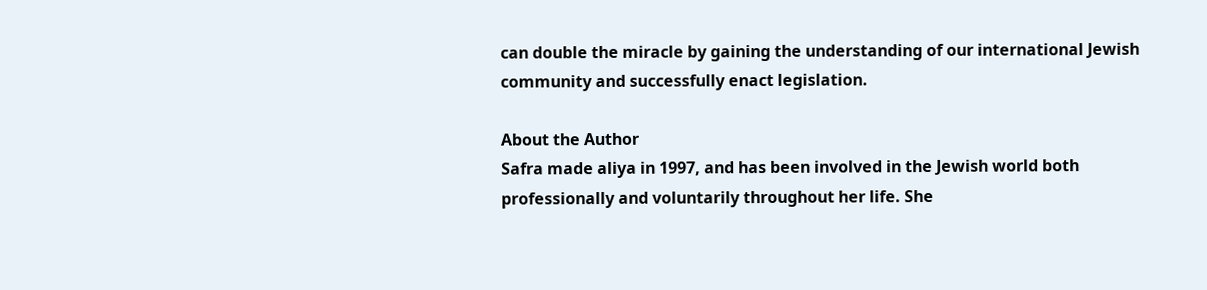can double the miracle by gaining the understanding of our international Jewish community and successfully enact legislation.

About the Author
Safra made aliya in 1997, and has been involved in the Jewish world both professionally and voluntarily throughout her life. She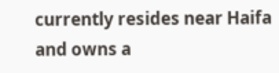currently resides near Haifa and owns a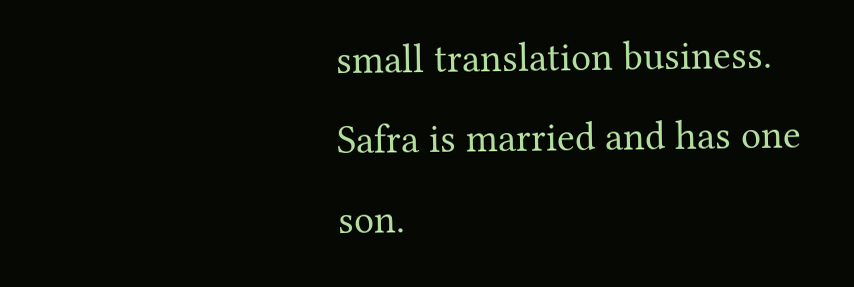small translation business. Safra is married and has one son.